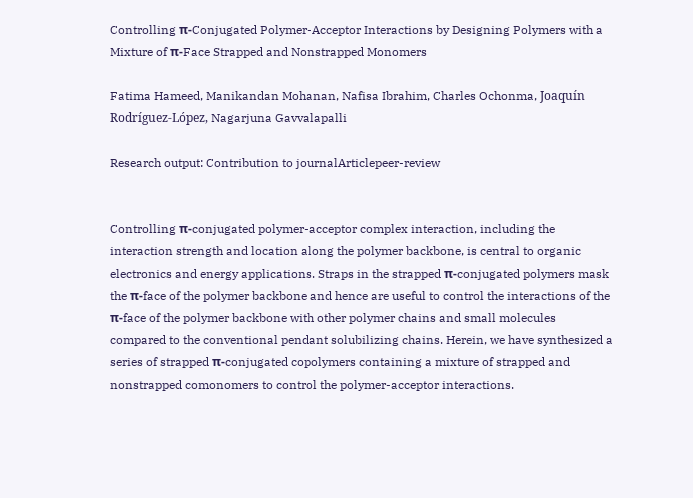Controlling π-Conjugated Polymer-Acceptor Interactions by Designing Polymers with a Mixture of π-Face Strapped and Nonstrapped Monomers

Fatima Hameed, Manikandan Mohanan, Nafisa Ibrahim, Charles Ochonma, Joaquín Rodríguez-López, Nagarjuna Gavvalapalli

Research output: Contribution to journalArticlepeer-review


Controlling π-conjugated polymer-acceptor complex interaction, including the interaction strength and location along the polymer backbone, is central to organic electronics and energy applications. Straps in the strapped π-conjugated polymers mask the π-face of the polymer backbone and hence are useful to control the interactions of the π-face of the polymer backbone with other polymer chains and small molecules compared to the conventional pendant solubilizing chains. Herein, we have synthesized a series of strapped π-conjugated copolymers containing a mixture of strapped and nonstrapped comonomers to control the polymer-acceptor interactions.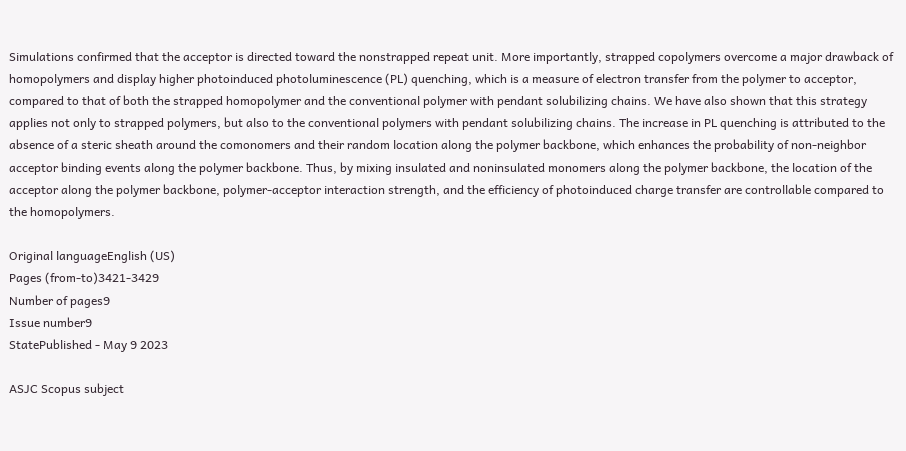Simulations confirmed that the acceptor is directed toward the nonstrapped repeat unit. More importantly, strapped copolymers overcome a major drawback of homopolymers and display higher photoinduced photoluminescence (PL) quenching, which is a measure of electron transfer from the polymer to acceptor, compared to that of both the strapped homopolymer and the conventional polymer with pendant solubilizing chains. We have also shown that this strategy applies not only to strapped polymers, but also to the conventional polymers with pendant solubilizing chains. The increase in PL quenching is attributed to the absence of a steric sheath around the comonomers and their random location along the polymer backbone, which enhances the probability of non-neighbor acceptor binding events along the polymer backbone. Thus, by mixing insulated and noninsulated monomers along the polymer backbone, the location of the acceptor along the polymer backbone, polymer-acceptor interaction strength, and the efficiency of photoinduced charge transfer are controllable compared to the homopolymers.

Original languageEnglish (US)
Pages (from-to)3421-3429
Number of pages9
Issue number9
StatePublished - May 9 2023

ASJC Scopus subject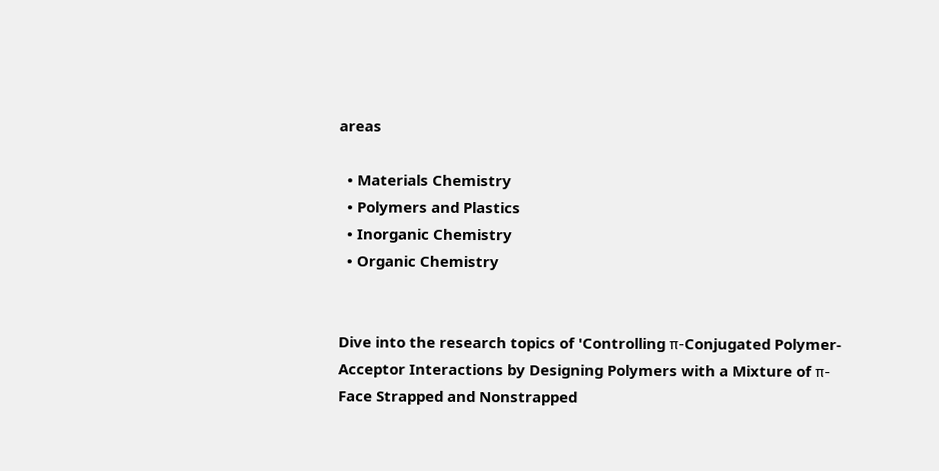areas

  • Materials Chemistry
  • Polymers and Plastics
  • Inorganic Chemistry
  • Organic Chemistry


Dive into the research topics of 'Controlling π-Conjugated Polymer-Acceptor Interactions by Designing Polymers with a Mixture of π-Face Strapped and Nonstrapped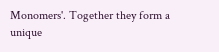Monomers'. Together they form a unique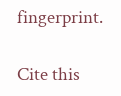fingerprint.

Cite this